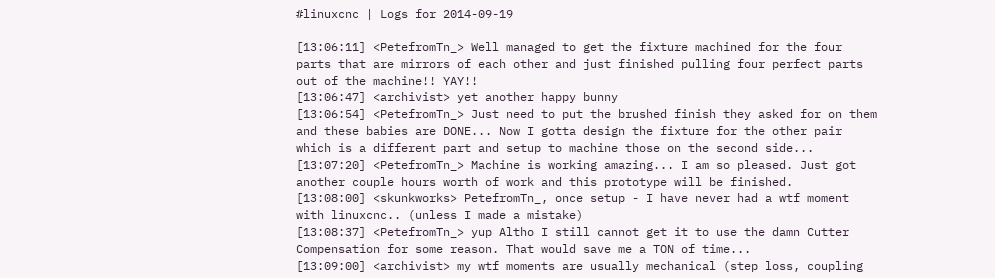#linuxcnc | Logs for 2014-09-19

[13:06:11] <PetefromTn_> Well managed to get the fixture machined for the four parts that are mirrors of each other and just finished pulling four perfect parts out of the machine!! YAY!!
[13:06:47] <archivist> yet another happy bunny
[13:06:54] <PetefromTn_> Just need to put the brushed finish they asked for on them and these babies are DONE... Now I gotta design the fixture for the other pair which is a different part and setup to machine those on the second side...
[13:07:20] <PetefromTn_> Machine is working amazing... I am so pleased. Just got another couple hours worth of work and this prototype will be finished.
[13:08:00] <skunkworks> PetefromTn_, once setup - I have never had a wtf moment with linuxcnc.. (unless I made a mistake)
[13:08:37] <PetefromTn_> yup Altho I still cannot get it to use the damn Cutter Compensation for some reason. That would save me a TON of time...
[13:09:00] <archivist> my wtf moments are usually mechanical (step loss, coupling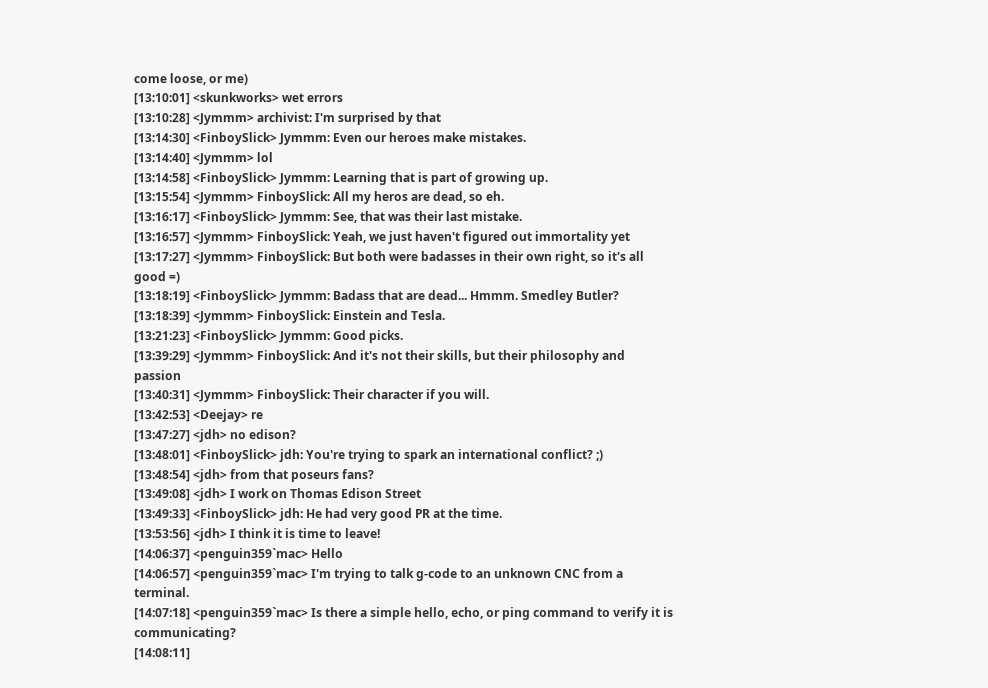come loose, or me)
[13:10:01] <skunkworks> wet errors
[13:10:28] <Jymmm> archivist: I'm surprised by that
[13:14:30] <FinboySlick> Jymmm: Even our heroes make mistakes.
[13:14:40] <Jymmm> lol
[13:14:58] <FinboySlick> Jymmm: Learning that is part of growing up.
[13:15:54] <Jymmm> FinboySlick: All my heros are dead, so eh.
[13:16:17] <FinboySlick> Jymmm: See, that was their last mistake.
[13:16:57] <Jymmm> FinboySlick: Yeah, we just haven't figured out immortality yet
[13:17:27] <Jymmm> FinboySlick: But both were badasses in their own right, so it's all good =)
[13:18:19] <FinboySlick> Jymmm: Badass that are dead... Hmmm. Smedley Butler?
[13:18:39] <Jymmm> FinboySlick: Einstein and Tesla.
[13:21:23] <FinboySlick> Jymmm: Good picks.
[13:39:29] <Jymmm> FinboySlick: And it's not their skills, but their philosophy and passion
[13:40:31] <Jymmm> FinboySlick: Their character if you will.
[13:42:53] <Deejay> re
[13:47:27] <jdh> no edison?
[13:48:01] <FinboySlick> jdh: You're trying to spark an international conflict? ;)
[13:48:54] <jdh> from that poseurs fans?
[13:49:08] <jdh> I work on Thomas Edison Street
[13:49:33] <FinboySlick> jdh: He had very good PR at the time.
[13:53:56] <jdh> I think it is time to leave!
[14:06:37] <penguin359`mac> Hello
[14:06:57] <penguin359`mac> I'm trying to talk g-code to an unknown CNC from a terminal.
[14:07:18] <penguin359`mac> Is there a simple hello, echo, or ping command to verify it is communicating?
[14:08:11]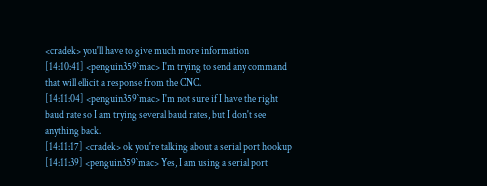<cradek> you'll have to give much more information
[14:10:41] <penguin359`mac> I'm trying to send any command that will ellicit a response from the CNC.
[14:11:04] <penguin359`mac> I'm not sure if I have the right baud rate so I am trying several baud rates, but I don't see anything back.
[14:11:17] <cradek> ok you're talking about a serial port hookup
[14:11:39] <penguin359`mac> Yes, I am using a serial port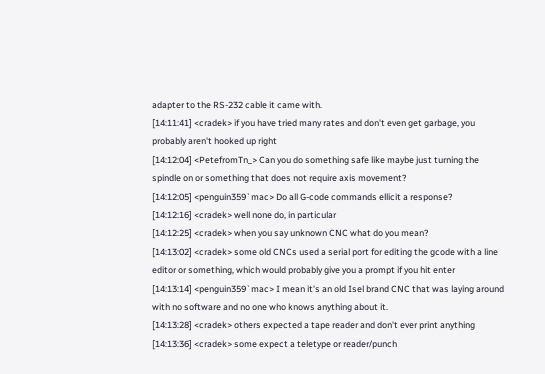adapter to the RS-232 cable it came with.
[14:11:41] <cradek> if you have tried many rates and don't even get garbage, you probably aren't hooked up right
[14:12:04] <PetefromTn_> Can you do something safe like maybe just turning the spindle on or something that does not require axis movement?
[14:12:05] <penguin359`mac> Do all G-code commands ellicit a response?
[14:12:16] <cradek> well none do, in particular
[14:12:25] <cradek> when you say unknown CNC what do you mean?
[14:13:02] <cradek> some old CNCs used a serial port for editing the gcode with a line editor or something, which would probably give you a prompt if you hit enter
[14:13:14] <penguin359`mac> I mean it's an old Isel brand CNC that was laying around with no software and no one who knows anything about it.
[14:13:28] <cradek> others expected a tape reader and don't ever print anything
[14:13:36] <cradek> some expect a teletype or reader/punch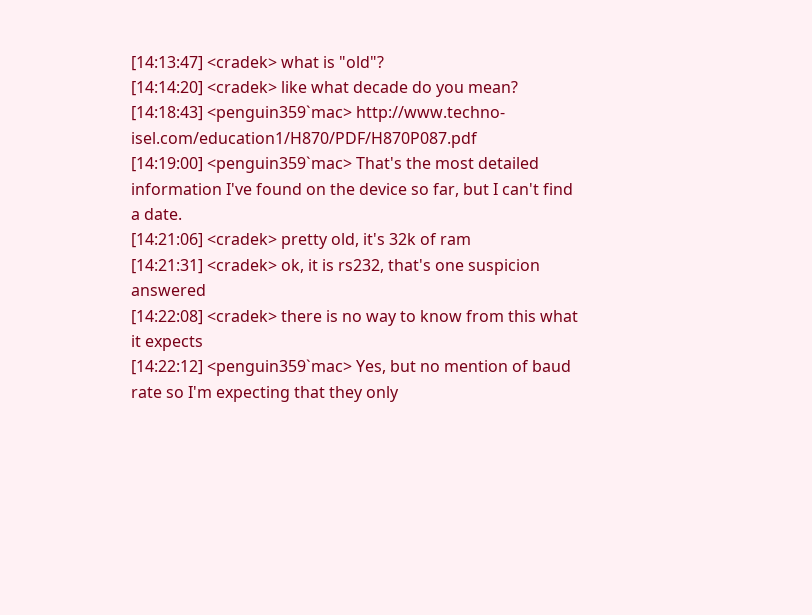[14:13:47] <cradek> what is "old"?
[14:14:20] <cradek> like what decade do you mean?
[14:18:43] <penguin359`mac> http://www.techno-isel.com/education1/H870/PDF/H870P087.pdf
[14:19:00] <penguin359`mac> That's the most detailed information I've found on the device so far, but I can't find a date.
[14:21:06] <cradek> pretty old, it's 32k of ram
[14:21:31] <cradek> ok, it is rs232, that's one suspicion answered
[14:22:08] <cradek> there is no way to know from this what it expects
[14:22:12] <penguin359`mac> Yes, but no mention of baud rate so I'm expecting that they only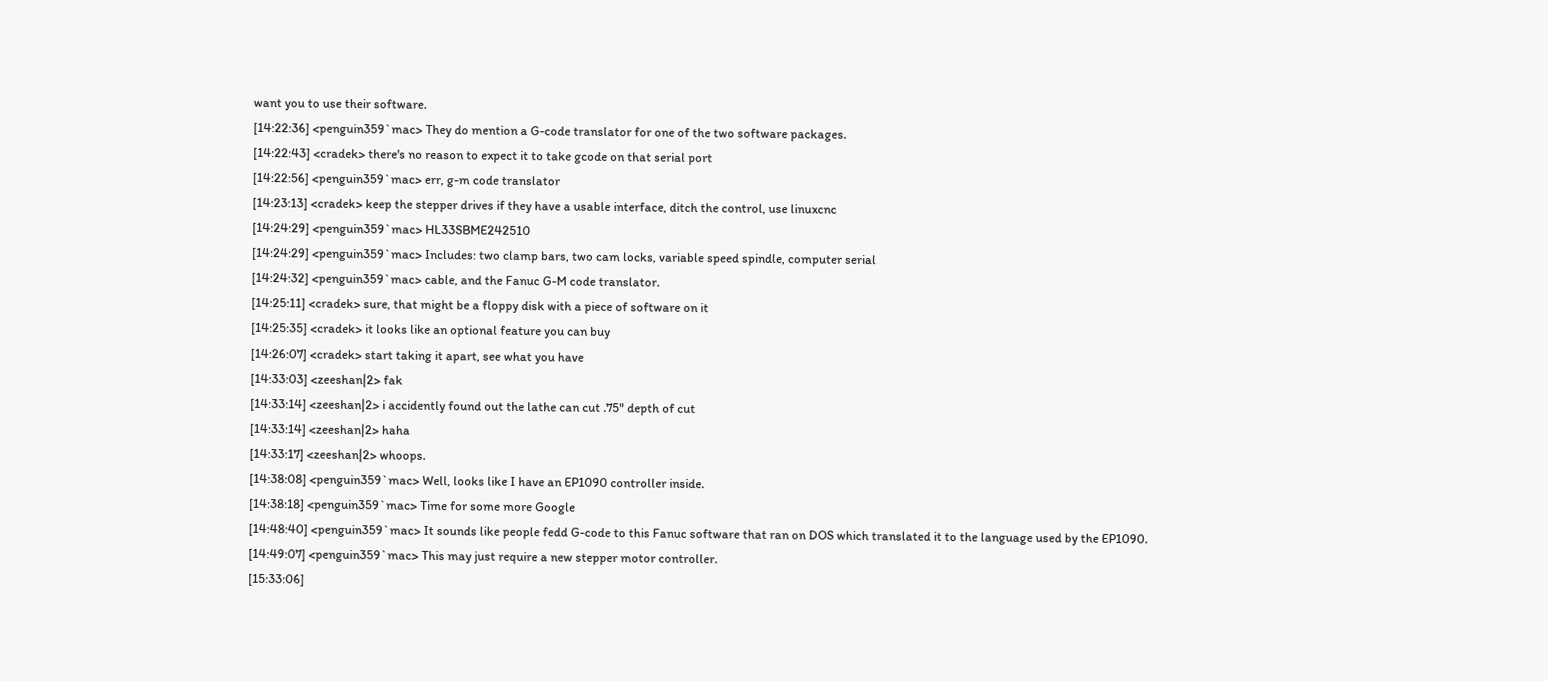want you to use their software.
[14:22:36] <penguin359`mac> They do mention a G-code translator for one of the two software packages.
[14:22:43] <cradek> there's no reason to expect it to take gcode on that serial port
[14:22:56] <penguin359`mac> err, g-m code translator
[14:23:13] <cradek> keep the stepper drives if they have a usable interface, ditch the control, use linuxcnc
[14:24:29] <penguin359`mac> HL33SBME242510
[14:24:29] <penguin359`mac> Includes: two clamp bars, two cam locks, variable speed spindle, computer serial
[14:24:32] <penguin359`mac> cable, and the Fanuc G-M code translator.
[14:25:11] <cradek> sure, that might be a floppy disk with a piece of software on it
[14:25:35] <cradek> it looks like an optional feature you can buy
[14:26:07] <cradek> start taking it apart, see what you have
[14:33:03] <zeeshan|2> fak
[14:33:14] <zeeshan|2> i accidently found out the lathe can cut .75" depth of cut
[14:33:14] <zeeshan|2> haha
[14:33:17] <zeeshan|2> whoops.
[14:38:08] <penguin359`mac> Well, looks like I have an EP1090 controller inside.
[14:38:18] <penguin359`mac> Time for some more Google
[14:48:40] <penguin359`mac> It sounds like people fedd G-code to this Fanuc software that ran on DOS which translated it to the language used by the EP1090.
[14:49:07] <penguin359`mac> This may just require a new stepper motor controller.
[15:33:06]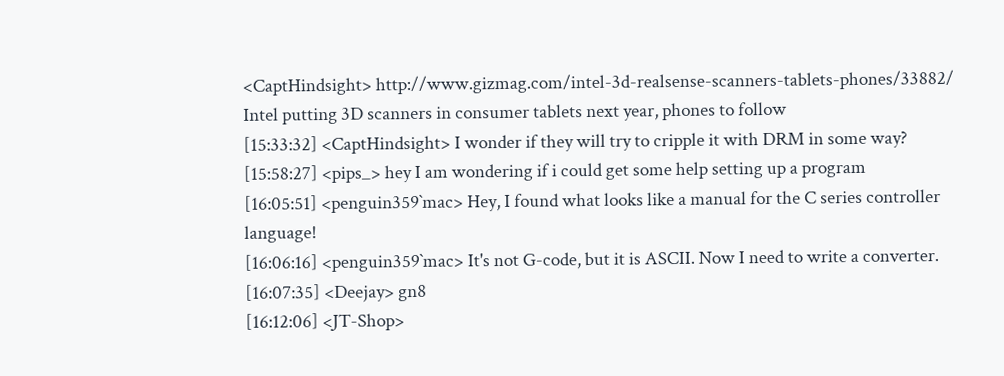<CaptHindsight> http://www.gizmag.com/intel-3d-realsense-scanners-tablets-phones/33882/ Intel putting 3D scanners in consumer tablets next year, phones to follow
[15:33:32] <CaptHindsight> I wonder if they will try to cripple it with DRM in some way?
[15:58:27] <pips_> hey I am wondering if i could get some help setting up a program
[16:05:51] <penguin359`mac> Hey, I found what looks like a manual for the C series controller language!
[16:06:16] <penguin359`mac> It's not G-code, but it is ASCII. Now I need to write a converter.
[16:07:35] <Deejay> gn8
[16:12:06] <JT-Shop>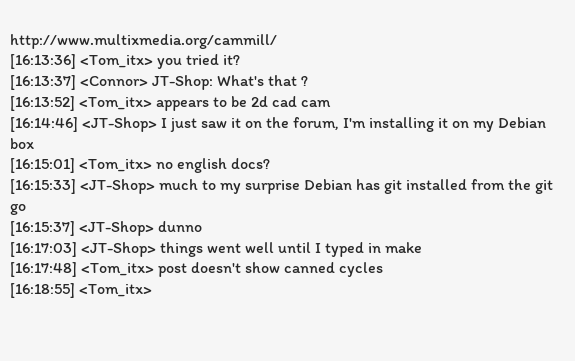http://www.multixmedia.org/cammill/
[16:13:36] <Tom_itx> you tried it?
[16:13:37] <Connor> JT-Shop: What's that ?
[16:13:52] <Tom_itx> appears to be 2d cad cam
[16:14:46] <JT-Shop> I just saw it on the forum, I'm installing it on my Debian box
[16:15:01] <Tom_itx> no english docs?
[16:15:33] <JT-Shop> much to my surprise Debian has git installed from the git go
[16:15:37] <JT-Shop> dunno
[16:17:03] <JT-Shop> things went well until I typed in make
[16:17:48] <Tom_itx> post doesn't show canned cycles
[16:18:55] <Tom_itx>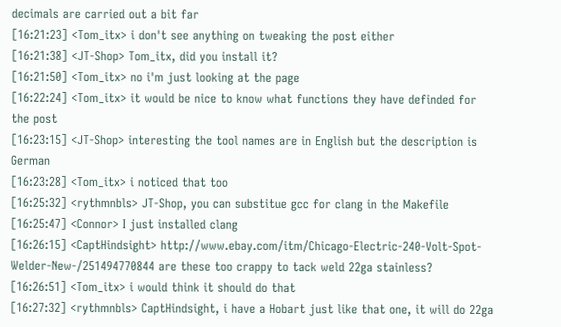decimals are carried out a bit far
[16:21:23] <Tom_itx> i don't see anything on tweaking the post either
[16:21:38] <JT-Shop> Tom_itx, did you install it?
[16:21:50] <Tom_itx> no i'm just looking at the page
[16:22:24] <Tom_itx> it would be nice to know what functions they have definded for the post
[16:23:15] <JT-Shop> interesting the tool names are in English but the description is German
[16:23:28] <Tom_itx> i noticed that too
[16:25:32] <rythmnbls> JT-Shop, you can substitue gcc for clang in the Makefile
[16:25:47] <Connor> I just installed clang
[16:26:15] <CaptHindsight> http://www.ebay.com/itm/Chicago-Electric-240-Volt-Spot-Welder-New-/251494770844 are these too crappy to tack weld 22ga stainless?
[16:26:51] <Tom_itx> i would think it should do that
[16:27:32] <rythmnbls> CaptHindsight, i have a Hobart just like that one, it will do 22ga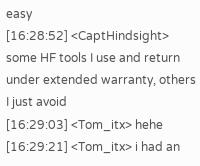easy
[16:28:52] <CaptHindsight> some HF tools I use and return under extended warranty, others I just avoid
[16:29:03] <Tom_itx> hehe
[16:29:21] <Tom_itx> i had an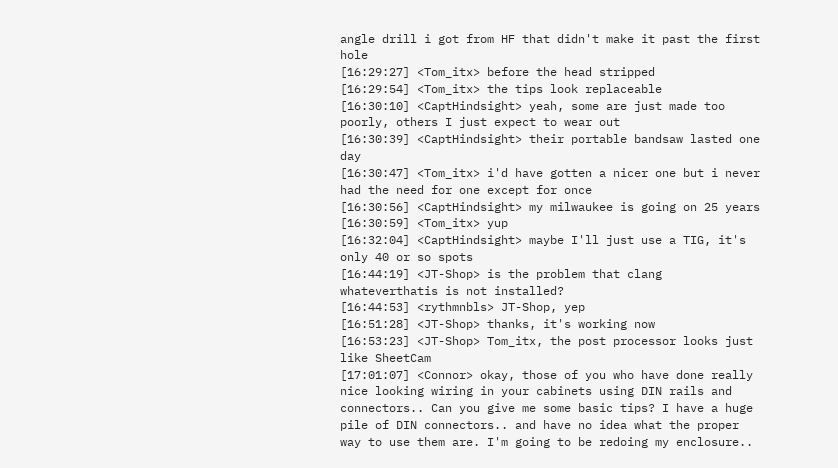angle drill i got from HF that didn't make it past the first hole
[16:29:27] <Tom_itx> before the head stripped
[16:29:54] <Tom_itx> the tips look replaceable
[16:30:10] <CaptHindsight> yeah, some are just made too poorly, others I just expect to wear out
[16:30:39] <CaptHindsight> their portable bandsaw lasted one day
[16:30:47] <Tom_itx> i'd have gotten a nicer one but i never had the need for one except for once
[16:30:56] <CaptHindsight> my milwaukee is going on 25 years
[16:30:59] <Tom_itx> yup
[16:32:04] <CaptHindsight> maybe I'll just use a TIG, it's only 40 or so spots
[16:44:19] <JT-Shop> is the problem that clang whateverthatis is not installed?
[16:44:53] <rythmnbls> JT-Shop, yep
[16:51:28] <JT-Shop> thanks, it's working now
[16:53:23] <JT-Shop> Tom_itx, the post processor looks just like SheetCam
[17:01:07] <Connor> okay, those of you who have done really nice looking wiring in your cabinets using DIN rails and connectors.. Can you give me some basic tips? I have a huge pile of DIN connectors.. and have no idea what the proper way to use them are. I'm going to be redoing my enclosure..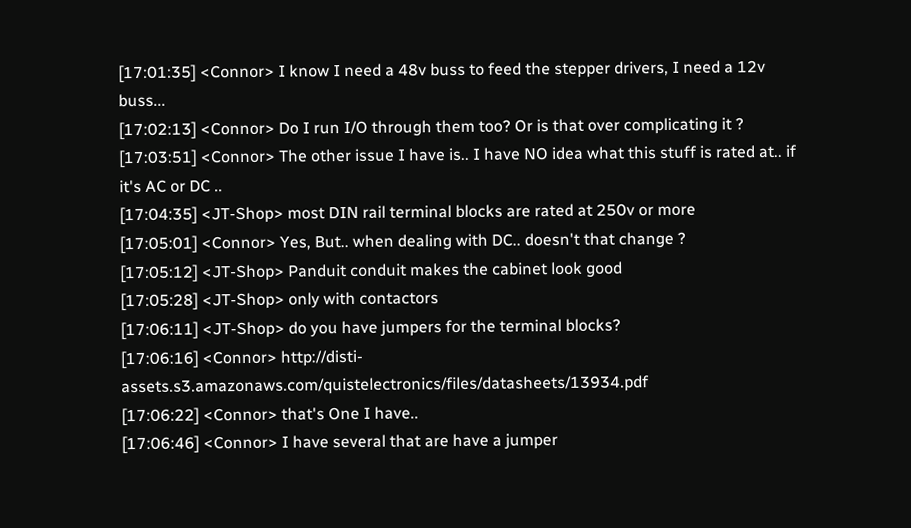[17:01:35] <Connor> I know I need a 48v buss to feed the stepper drivers, I need a 12v buss...
[17:02:13] <Connor> Do I run I/O through them too? Or is that over complicating it ?
[17:03:51] <Connor> The other issue I have is.. I have NO idea what this stuff is rated at.. if it's AC or DC ..
[17:04:35] <JT-Shop> most DIN rail terminal blocks are rated at 250v or more
[17:05:01] <Connor> Yes, But.. when dealing with DC.. doesn't that change ?
[17:05:12] <JT-Shop> Panduit conduit makes the cabinet look good
[17:05:28] <JT-Shop> only with contactors
[17:06:11] <JT-Shop> do you have jumpers for the terminal blocks?
[17:06:16] <Connor> http://disti-assets.s3.amazonaws.com/quistelectronics/files/datasheets/13934.pdf
[17:06:22] <Connor> that's One I have..
[17:06:46] <Connor> I have several that are have a jumper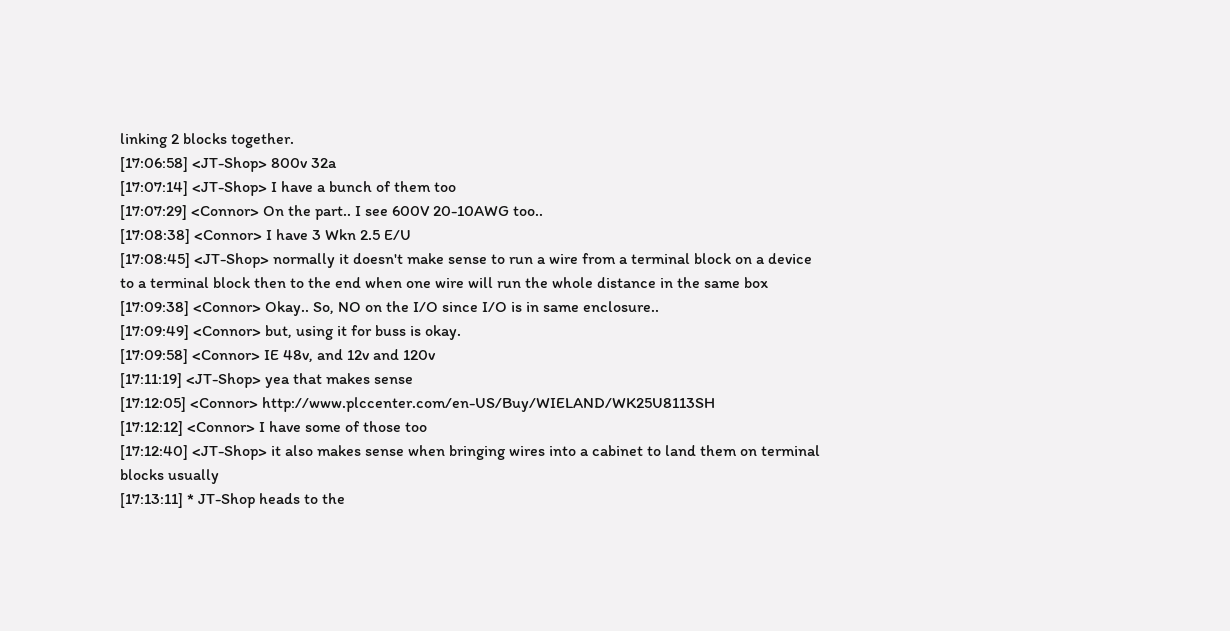linking 2 blocks together.
[17:06:58] <JT-Shop> 800v 32a
[17:07:14] <JT-Shop> I have a bunch of them too
[17:07:29] <Connor> On the part.. I see 600V 20-10AWG too..
[17:08:38] <Connor> I have 3 Wkn 2.5 E/U
[17:08:45] <JT-Shop> normally it doesn't make sense to run a wire from a terminal block on a device to a terminal block then to the end when one wire will run the whole distance in the same box
[17:09:38] <Connor> Okay.. So, NO on the I/O since I/O is in same enclosure..
[17:09:49] <Connor> but, using it for buss is okay.
[17:09:58] <Connor> IE 48v, and 12v and 120v
[17:11:19] <JT-Shop> yea that makes sense
[17:12:05] <Connor> http://www.plccenter.com/en-US/Buy/WIELAND/WK25U8113SH
[17:12:12] <Connor> I have some of those too
[17:12:40] <JT-Shop> it also makes sense when bringing wires into a cabinet to land them on terminal blocks usually
[17:13:11] * JT-Shop heads to the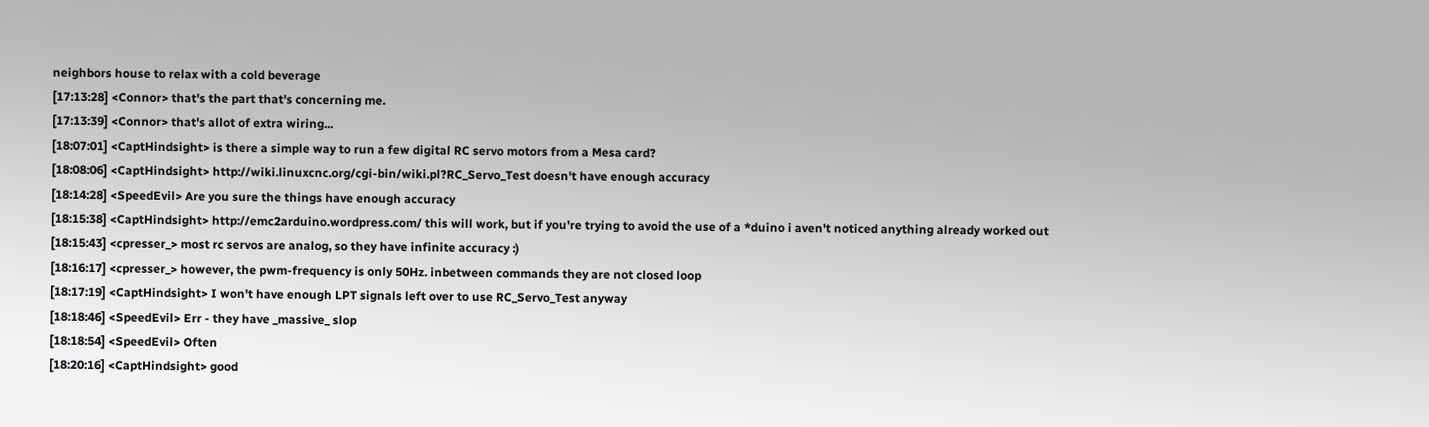neighbors house to relax with a cold beverage
[17:13:28] <Connor> that's the part that's concerning me.
[17:13:39] <Connor> that's allot of extra wiring...
[18:07:01] <CaptHindsight> is there a simple way to run a few digital RC servo motors from a Mesa card?
[18:08:06] <CaptHindsight> http://wiki.linuxcnc.org/cgi-bin/wiki.pl?RC_Servo_Test doesn't have enough accuracy
[18:14:28] <SpeedEvil> Are you sure the things have enough accuracy
[18:15:38] <CaptHindsight> http://emc2arduino.wordpress.com/ this will work, but if you're trying to avoid the use of a *duino i aven't noticed anything already worked out
[18:15:43] <cpresser_> most rc servos are analog, so they have infinite accuracy :)
[18:16:17] <cpresser_> however, the pwm-frequency is only 50Hz. inbetween commands they are not closed loop
[18:17:19] <CaptHindsight> I won't have enough LPT signals left over to use RC_Servo_Test anyway
[18:18:46] <SpeedEvil> Err - they have _massive_ slop
[18:18:54] <SpeedEvil> Often
[18:20:16] <CaptHindsight> good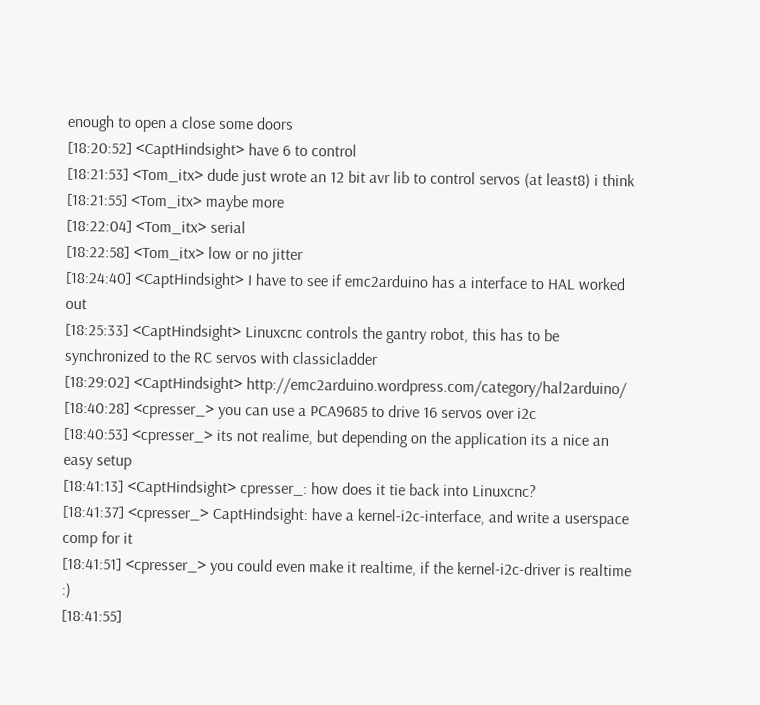enough to open a close some doors
[18:20:52] <CaptHindsight> have 6 to control
[18:21:53] <Tom_itx> dude just wrote an 12 bit avr lib to control servos (at least8) i think
[18:21:55] <Tom_itx> maybe more
[18:22:04] <Tom_itx> serial
[18:22:58] <Tom_itx> low or no jitter
[18:24:40] <CaptHindsight> I have to see if emc2arduino has a interface to HAL worked out
[18:25:33] <CaptHindsight> Linuxcnc controls the gantry robot, this has to be synchronized to the RC servos with classicladder
[18:29:02] <CaptHindsight> http://emc2arduino.wordpress.com/category/hal2arduino/
[18:40:28] <cpresser_> you can use a PCA9685 to drive 16 servos over i2c
[18:40:53] <cpresser_> its not realime, but depending on the application its a nice an easy setup
[18:41:13] <CaptHindsight> cpresser_: how does it tie back into Linuxcnc?
[18:41:37] <cpresser_> CaptHindsight: have a kernel-i2c-interface, and write a userspace comp for it
[18:41:51] <cpresser_> you could even make it realtime, if the kernel-i2c-driver is realtime :)
[18:41:55]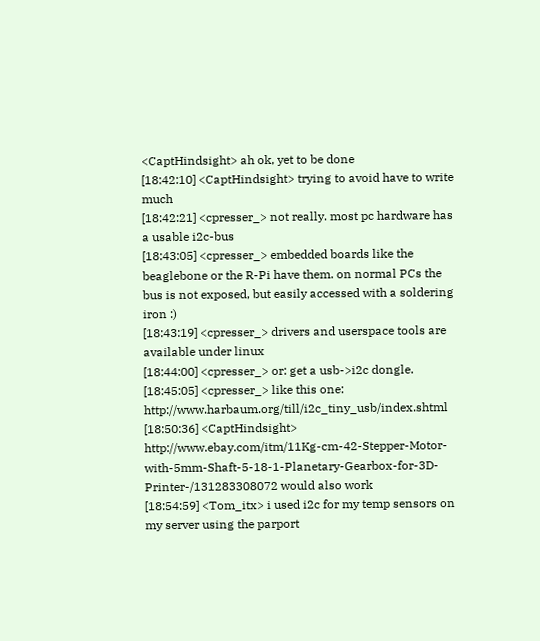<CaptHindsight> ah ok, yet to be done
[18:42:10] <CaptHindsight> trying to avoid have to write much
[18:42:21] <cpresser_> not really. most pc hardware has a usable i2c-bus
[18:43:05] <cpresser_> embedded boards like the beaglebone or the R-Pi have them. on normal PCs the bus is not exposed, but easily accessed with a soldering iron :)
[18:43:19] <cpresser_> drivers and userspace tools are available under linux
[18:44:00] <cpresser_> or: get a usb->i2c dongle.
[18:45:05] <cpresser_> like this one: http://www.harbaum.org/till/i2c_tiny_usb/index.shtml
[18:50:36] <CaptHindsight> http://www.ebay.com/itm/11Kg-cm-42-Stepper-Motor-with-5mm-Shaft-5-18-1-Planetary-Gearbox-for-3D-Printer-/131283308072 would also work
[18:54:59] <Tom_itx> i used i2c for my temp sensors on my server using the parport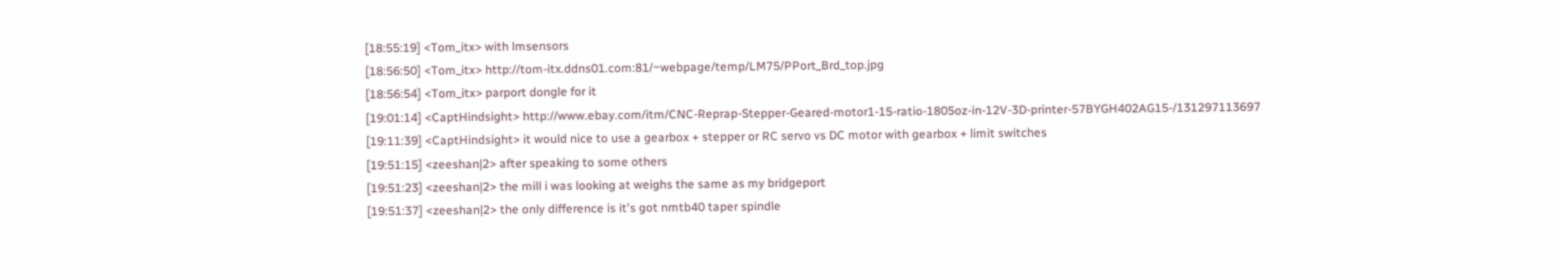[18:55:19] <Tom_itx> with lmsensors
[18:56:50] <Tom_itx> http://tom-itx.ddns01.com:81/~webpage/temp/LM75/PPort_Brd_top.jpg
[18:56:54] <Tom_itx> parport dongle for it
[19:01:14] <CaptHindsight> http://www.ebay.com/itm/CNC-Reprap-Stepper-Geared-motor1-15-ratio-1805oz-in-12V-3D-printer-57BYGH402AG15-/131297113697
[19:11:39] <CaptHindsight> it would nice to use a gearbox + stepper or RC servo vs DC motor with gearbox + limit switches
[19:51:15] <zeeshan|2> after speaking to some others
[19:51:23] <zeeshan|2> the mill i was looking at weighs the same as my bridgeport
[19:51:37] <zeeshan|2> the only difference is it's got nmtb40 taper spindle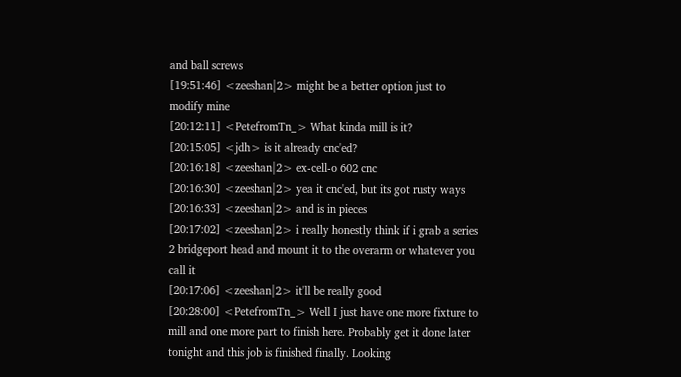and ball screws
[19:51:46] <zeeshan|2> might be a better option just to modify mine
[20:12:11] <PetefromTn_> What kinda mill is it?
[20:15:05] <jdh> is it already cnc'ed?
[20:16:18] <zeeshan|2> ex-cell-o 602 cnc
[20:16:30] <zeeshan|2> yea it cnc'ed, but its got rusty ways
[20:16:33] <zeeshan|2> and is in pieces
[20:17:02] <zeeshan|2> i really honestly think if i grab a series 2 bridgeport head and mount it to the overarm or whatever you call it
[20:17:06] <zeeshan|2> it'll be really good
[20:28:00] <PetefromTn_> Well I just have one more fixture to mill and one more part to finish here. Probably get it done later tonight and this job is finished finally. Looking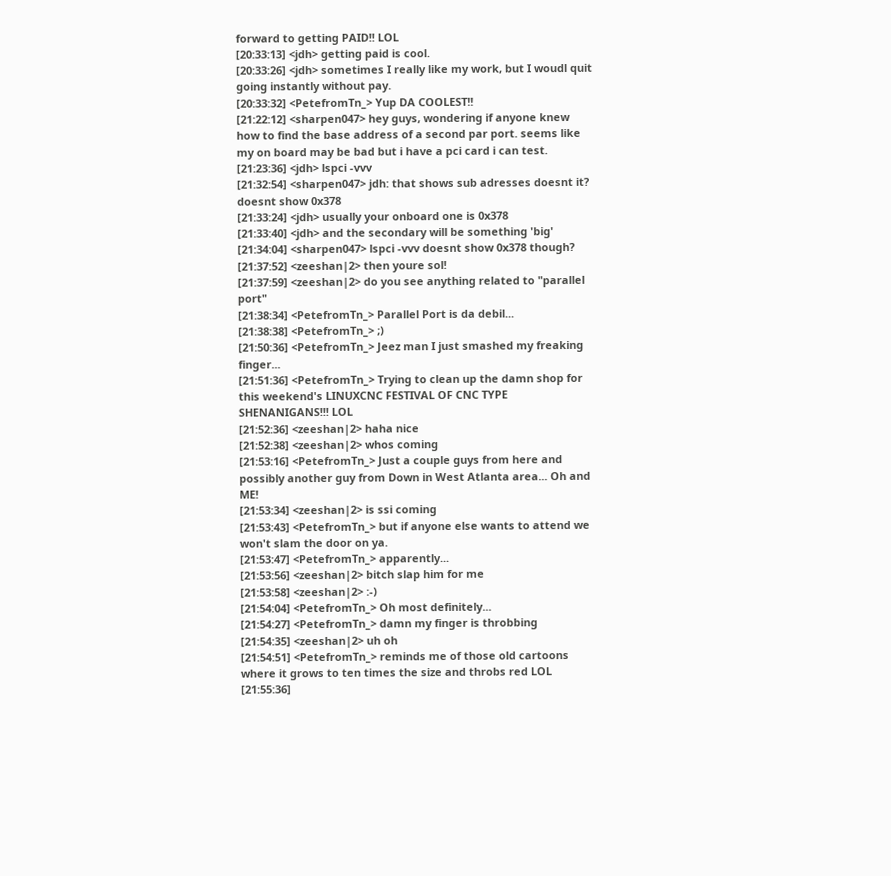forward to getting PAID!! LOL
[20:33:13] <jdh> getting paid is cool.
[20:33:26] <jdh> sometimes I really like my work, but I woudl quit going instantly without pay.
[20:33:32] <PetefromTn_> Yup DA COOLEST!!
[21:22:12] <sharpen047> hey guys, wondering if anyone knew how to find the base address of a second par port. seems like my on board may be bad but i have a pci card i can test.
[21:23:36] <jdh> lspci -vvv
[21:32:54] <sharpen047> jdh: that shows sub adresses doesnt it? doesnt show 0x378
[21:33:24] <jdh> usually your onboard one is 0x378
[21:33:40] <jdh> and the secondary will be something 'big'
[21:34:04] <sharpen047> lspci -vvv doesnt show 0x378 though?
[21:37:52] <zeeshan|2> then youre sol!
[21:37:59] <zeeshan|2> do you see anything related to "parallel port"
[21:38:34] <PetefromTn_> Parallel Port is da debil...
[21:38:38] <PetefromTn_> ;)
[21:50:36] <PetefromTn_> Jeez man I just smashed my freaking finger...
[21:51:36] <PetefromTn_> Trying to clean up the damn shop for this weekend's LINUXCNC FESTIVAL OF CNC TYPE SHENANIGANS!!! LOL
[21:52:36] <zeeshan|2> haha nice
[21:52:38] <zeeshan|2> whos coming
[21:53:16] <PetefromTn_> Just a couple guys from here and possibly another guy from Down in West Atlanta area... Oh and ME!
[21:53:34] <zeeshan|2> is ssi coming
[21:53:43] <PetefromTn_> but if anyone else wants to attend we won't slam the door on ya.
[21:53:47] <PetefromTn_> apparently...
[21:53:56] <zeeshan|2> bitch slap him for me
[21:53:58] <zeeshan|2> :-)
[21:54:04] <PetefromTn_> Oh most definitely...
[21:54:27] <PetefromTn_> damn my finger is throbbing
[21:54:35] <zeeshan|2> uh oh
[21:54:51] <PetefromTn_> reminds me of those old cartoons where it grows to ten times the size and throbs red LOL
[21:55:36]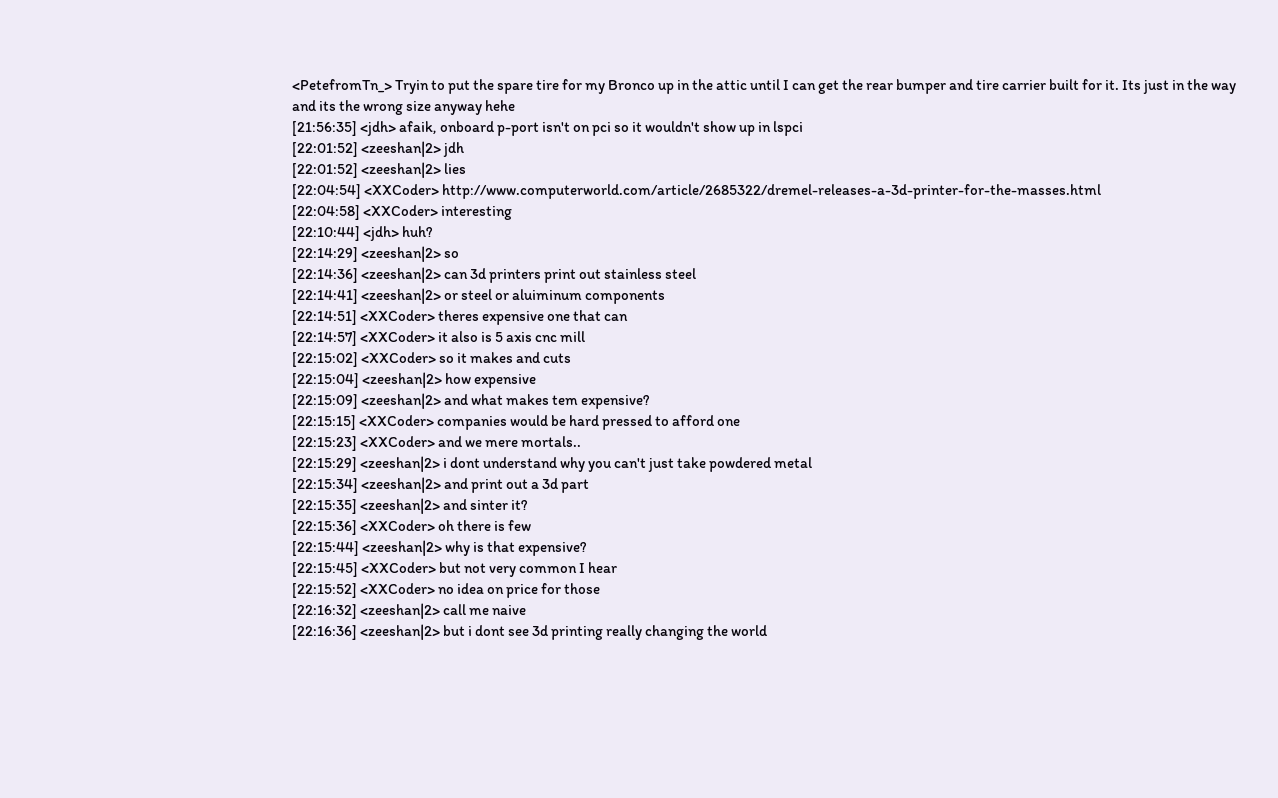<PetefromTn_> Tryin to put the spare tire for my Bronco up in the attic until I can get the rear bumper and tire carrier built for it. Its just in the way and its the wrong size anyway hehe
[21:56:35] <jdh> afaik, onboard p-port isn't on pci so it wouldn't show up in lspci
[22:01:52] <zeeshan|2> jdh
[22:01:52] <zeeshan|2> lies
[22:04:54] <XXCoder> http://www.computerworld.com/article/2685322/dremel-releases-a-3d-printer-for-the-masses.html
[22:04:58] <XXCoder> interesting
[22:10:44] <jdh> huh?
[22:14:29] <zeeshan|2> so
[22:14:36] <zeeshan|2> can 3d printers print out stainless steel
[22:14:41] <zeeshan|2> or steel or aluiminum components
[22:14:51] <XXCoder> theres expensive one that can
[22:14:57] <XXCoder> it also is 5 axis cnc mill
[22:15:02] <XXCoder> so it makes and cuts
[22:15:04] <zeeshan|2> how expensive
[22:15:09] <zeeshan|2> and what makes tem expensive?
[22:15:15] <XXCoder> companies would be hard pressed to afford one
[22:15:23] <XXCoder> and we mere mortals..
[22:15:29] <zeeshan|2> i dont understand why you can't just take powdered metal
[22:15:34] <zeeshan|2> and print out a 3d part
[22:15:35] <zeeshan|2> and sinter it?
[22:15:36] <XXCoder> oh there is few
[22:15:44] <zeeshan|2> why is that expensive?
[22:15:45] <XXCoder> but not very common I hear
[22:15:52] <XXCoder> no idea on price for those
[22:16:32] <zeeshan|2> call me naive
[22:16:36] <zeeshan|2> but i dont see 3d printing really changing the world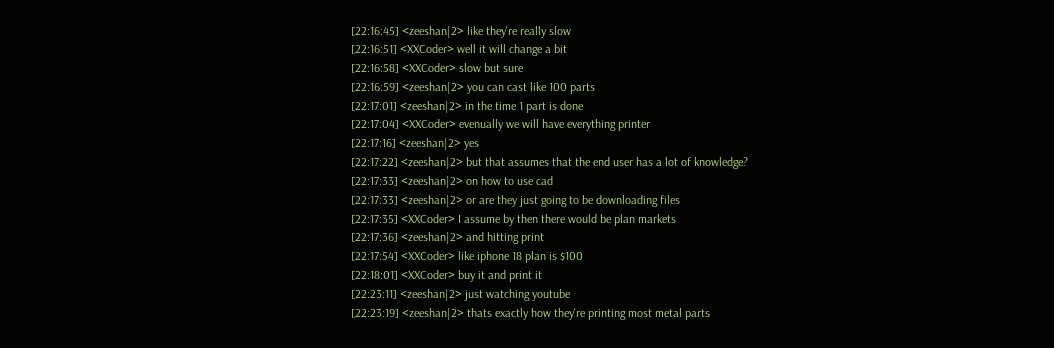[22:16:45] <zeeshan|2> like they're really slow
[22:16:51] <XXCoder> well it will change a bit
[22:16:58] <XXCoder> slow but sure
[22:16:59] <zeeshan|2> you can cast like 100 parts
[22:17:01] <zeeshan|2> in the time 1 part is done
[22:17:04] <XXCoder> evenually we will have everything printer
[22:17:16] <zeeshan|2> yes
[22:17:22] <zeeshan|2> but that assumes that the end user has a lot of knowledge?
[22:17:33] <zeeshan|2> on how to use cad
[22:17:33] <zeeshan|2> or are they just going to be downloading files
[22:17:35] <XXCoder> I assume by then there would be plan markets
[22:17:36] <zeeshan|2> and hitting print
[22:17:54] <XXCoder> like iphone 18 plan is $100
[22:18:01] <XXCoder> buy it and print it
[22:23:11] <zeeshan|2> just watching youtube
[22:23:19] <zeeshan|2> thats exactly how they're printing most metal parts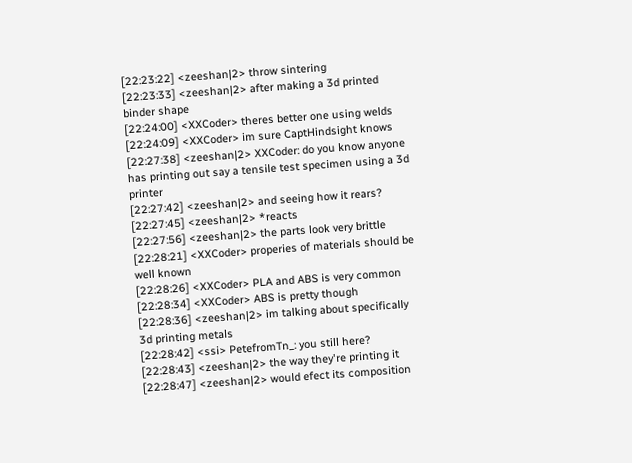[22:23:22] <zeeshan|2> throw sintering
[22:23:33] <zeeshan|2> after making a 3d printed binder shape
[22:24:00] <XXCoder> theres better one using welds
[22:24:09] <XXCoder> im sure CaptHindsight knows
[22:27:38] <zeeshan|2> XXCoder: do you know anyone has printing out say a tensile test specimen using a 3d printer
[22:27:42] <zeeshan|2> and seeing how it rears?
[22:27:45] <zeeshan|2> *reacts
[22:27:56] <zeeshan|2> the parts look very brittle
[22:28:21] <XXCoder> properies of materials should be well known
[22:28:26] <XXCoder> PLA and ABS is very common
[22:28:34] <XXCoder> ABS is pretty though
[22:28:36] <zeeshan|2> im talking about specifically 3d printing metals
[22:28:42] <ssi> PetefromTn_: you still here?
[22:28:43] <zeeshan|2> the way they're printing it
[22:28:47] <zeeshan|2> would efect its composition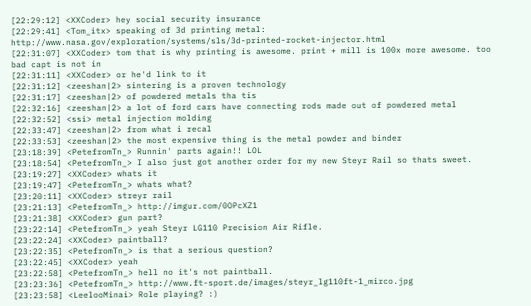[22:29:12] <XXCoder> hey social security insurance
[22:29:41] <Tom_itx> speaking of 3d printing metal: http://www.nasa.gov/exploration/systems/sls/3d-printed-rocket-injector.html
[22:31:07] <XXCoder> tom that is why printing is awesome. print + mill is 100x more awesome. too bad capt is not in
[22:31:11] <XXCoder> or he'd link to it
[22:31:12] <zeeshan|2> sintering is a proven technology
[22:31:17] <zeeshan|2> of powdered metals tha tis
[22:32:16] <zeeshan|2> a lot of ford cars have connecting rods made out of powdered metal
[22:32:52] <ssi> metal injection molding
[22:33:47] <zeeshan|2> from what i recal
[22:33:53] <zeeshan|2> the most expensive thing is the metal powder and binder
[23:18:39] <PetefromTn_> Runnin' parts again!! LOL
[23:18:54] <PetefromTn_> I also just got another order for my new Steyr Rail so thats sweet.
[23:19:27] <XXCoder> whats it
[23:19:47] <PetefromTn_> whats what?
[23:20:11] <XXCoder> streyr rail
[23:21:13] <PetefromTn_> http://imgur.com/0OPcXZ1
[23:21:38] <XXCoder> gun part?
[23:22:14] <PetefromTn_> yeah Steyr LG110 Precision Air Rifle.
[23:22:24] <XXCoder> paintball?
[23:22:35] <PetefromTn_> is that a serious question?
[23:22:45] <XXCoder> yeah
[23:22:58] <PetefromTn_> hell no it's not paintball.
[23:23:36] <PetefromTn_> http://www.ft-sport.de/images/steyr_lg110ft-1_mirco.jpg
[23:23:58] <LeelooMinai> Role playing? :)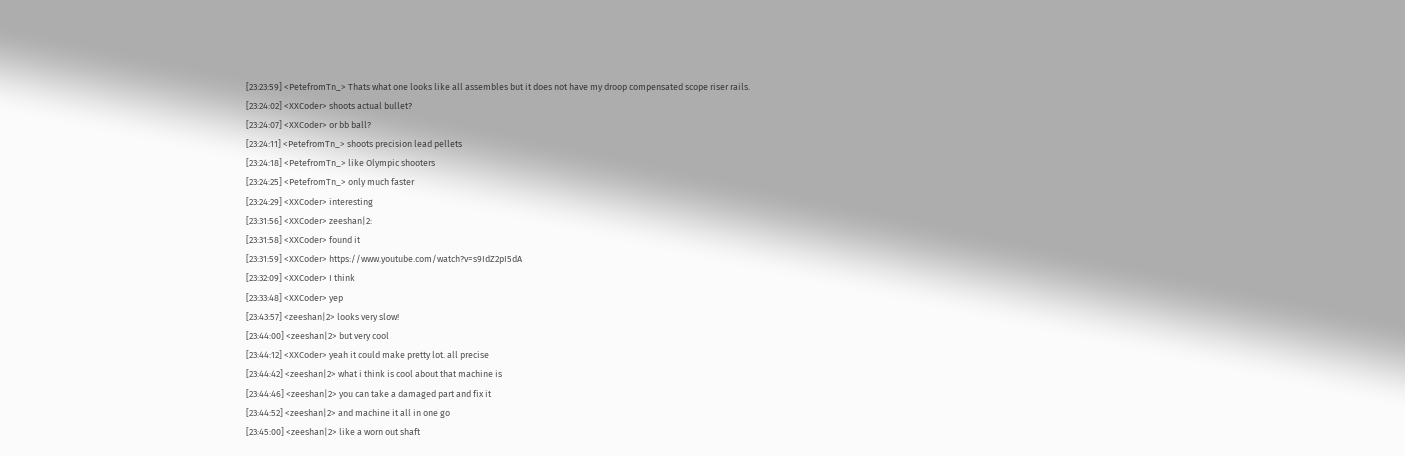[23:23:59] <PetefromTn_> Thats what one looks like all assembles but it does not have my droop compensated scope riser rails.
[23:24:02] <XXCoder> shoots actual bullet?
[23:24:07] <XXCoder> or bb ball?
[23:24:11] <PetefromTn_> shoots precision lead pellets
[23:24:18] <PetefromTn_> like Olympic shooters
[23:24:25] <PetefromTn_> only much faster
[23:24:29] <XXCoder> interesting
[23:31:56] <XXCoder> zeeshan|2:
[23:31:58] <XXCoder> found it
[23:31:59] <XXCoder> https://www.youtube.com/watch?v=s9IdZ2pI5dA
[23:32:09] <XXCoder> I think
[23:33:48] <XXCoder> yep
[23:43:57] <zeeshan|2> looks very slow!
[23:44:00] <zeeshan|2> but very cool
[23:44:12] <XXCoder> yeah it could make pretty lot. all precise
[23:44:42] <zeeshan|2> what i think is cool about that machine is
[23:44:46] <zeeshan|2> you can take a damaged part and fix it
[23:44:52] <zeeshan|2> and machine it all in one go
[23:45:00] <zeeshan|2> like a worn out shaft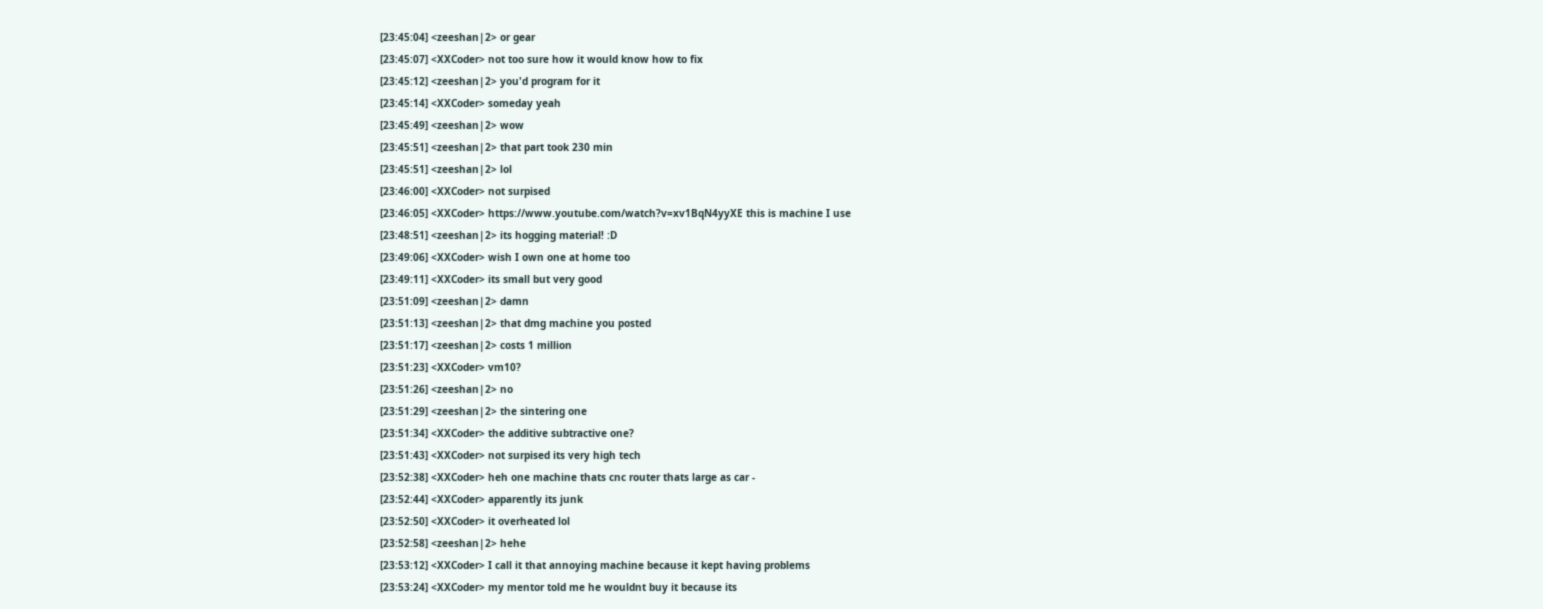[23:45:04] <zeeshan|2> or gear
[23:45:07] <XXCoder> not too sure how it would know how to fix
[23:45:12] <zeeshan|2> you'd program for it
[23:45:14] <XXCoder> someday yeah
[23:45:49] <zeeshan|2> wow
[23:45:51] <zeeshan|2> that part took 230 min
[23:45:51] <zeeshan|2> lol
[23:46:00] <XXCoder> not surpised
[23:46:05] <XXCoder> https://www.youtube.com/watch?v=xv1BqN4yyXE this is machine I use
[23:48:51] <zeeshan|2> its hogging material! :D
[23:49:06] <XXCoder> wish I own one at home too
[23:49:11] <XXCoder> its small but very good
[23:51:09] <zeeshan|2> damn
[23:51:13] <zeeshan|2> that dmg machine you posted
[23:51:17] <zeeshan|2> costs 1 million
[23:51:23] <XXCoder> vm10?
[23:51:26] <zeeshan|2> no
[23:51:29] <zeeshan|2> the sintering one
[23:51:34] <XXCoder> the additive subtractive one?
[23:51:43] <XXCoder> not surpised its very high tech
[23:52:38] <XXCoder> heh one machine thats cnc router thats large as car -
[23:52:44] <XXCoder> apparently its junk
[23:52:50] <XXCoder> it overheated lol
[23:52:58] <zeeshan|2> hehe
[23:53:12] <XXCoder> I call it that annoying machine because it kept having problems
[23:53:24] <XXCoder> my mentor told me he wouldnt buy it because its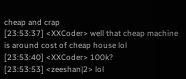cheap and crap
[23:53:37] <XXCoder> well that cheap machine is around cost of cheap house lol
[23:53:40] <XXCoder> 100k?
[23:53:53] <zeeshan|2> lol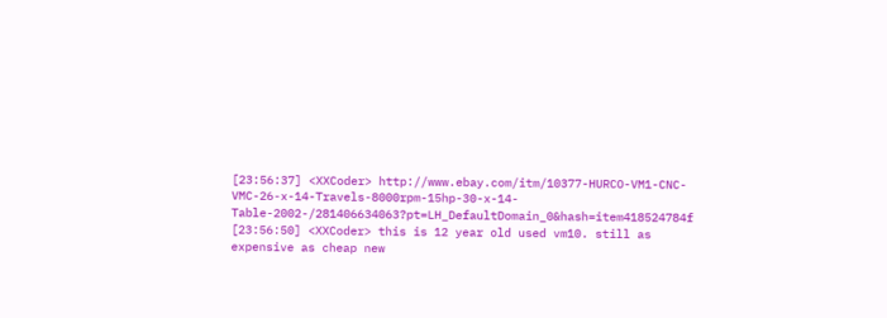[23:56:37] <XXCoder> http://www.ebay.com/itm/10377-HURCO-VM1-CNC-VMC-26-x-14-Travels-8000rpm-15hp-30-x-14-Table-2002-/281406634063?pt=LH_DefaultDomain_0&hash=item418524784f
[23:56:50] <XXCoder> this is 12 year old used vm10. still as expensive as cheap new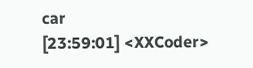car
[23:59:01] <XXCoder>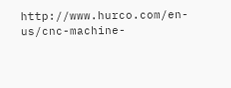http://www.hurco.com/en-us/cnc-machine-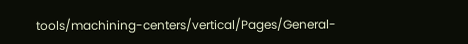tools/machining-centers/vertical/Pages/General-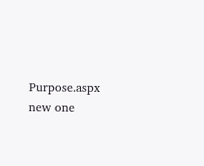Purpose.aspx new one